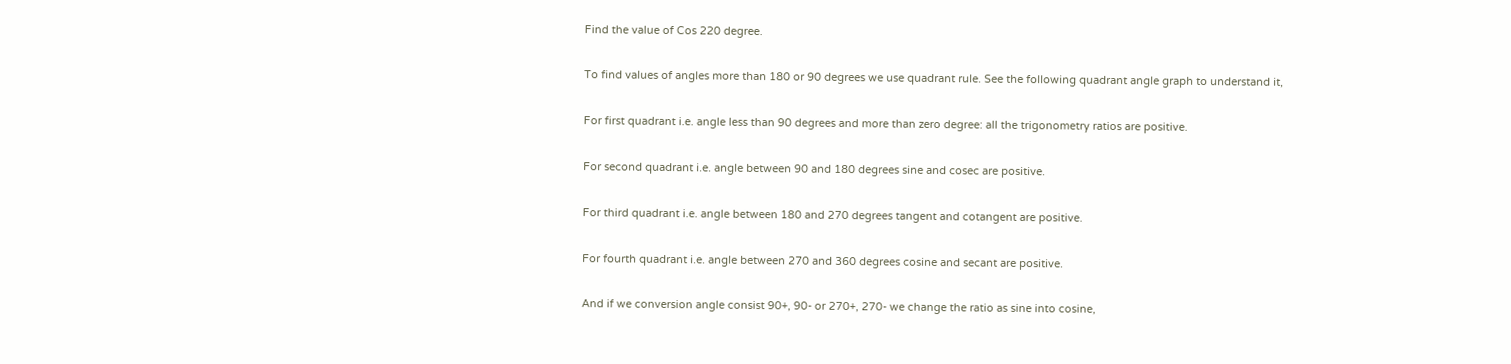Find the value of Cos 220 degree.

To find values of angles more than 180 or 90 degrees we use quadrant rule. See the following quadrant angle graph to understand it,

For first quadrant i.e. angle less than 90 degrees and more than zero degree: all the trigonometry ratios are positive.

For second quadrant i.e. angle between 90 and 180 degrees sine and cosec are positive.

For third quadrant i.e. angle between 180 and 270 degrees tangent and cotangent are positive.

For fourth quadrant i.e. angle between 270 and 360 degrees cosine and secant are positive.

And if we conversion angle consist 90+, 90- or 270+, 270- we change the ratio as sine into cosine,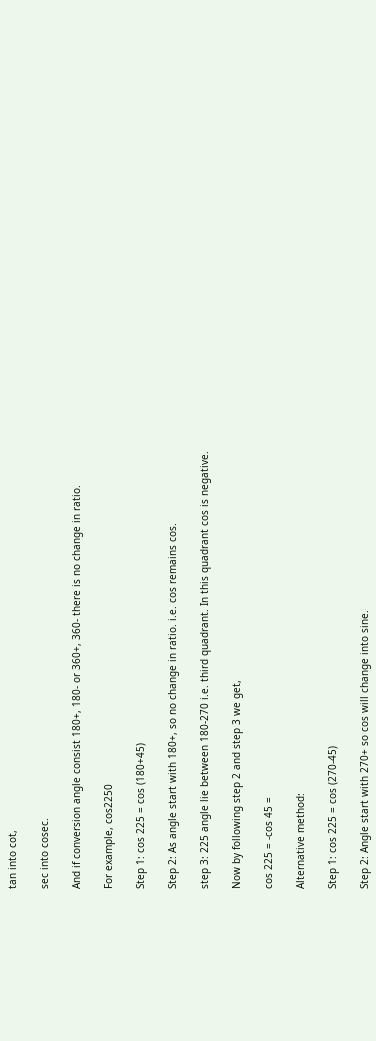tan into cot,

sec into cosec.

And if conversion angle consist 180+, 180- or 360+, 360- there is no change in ratio.

For example, cos2250

Step 1: cos 225 = cos (180+45)

Step 2: As angle start with 180+, so no change in ratio. i.e. cos remains cos.

step 3: 225 angle lie between 180-270 i.e. third quadrant. In this quadrant cos is negative.

Now by following step 2 and step 3 we get,

cos 225 = -cos 45 =

Alternative method:

Step 1: cos 225 = cos (270-45)

Step 2: Angle start with 270+ so cos will change into sine.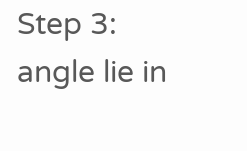Step 3: angle lie in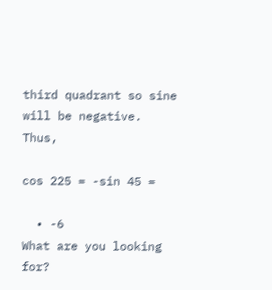third quadrant so sine will be negative. Thus,

cos 225 = -sin 45 =

  • -6
What are you looking for?